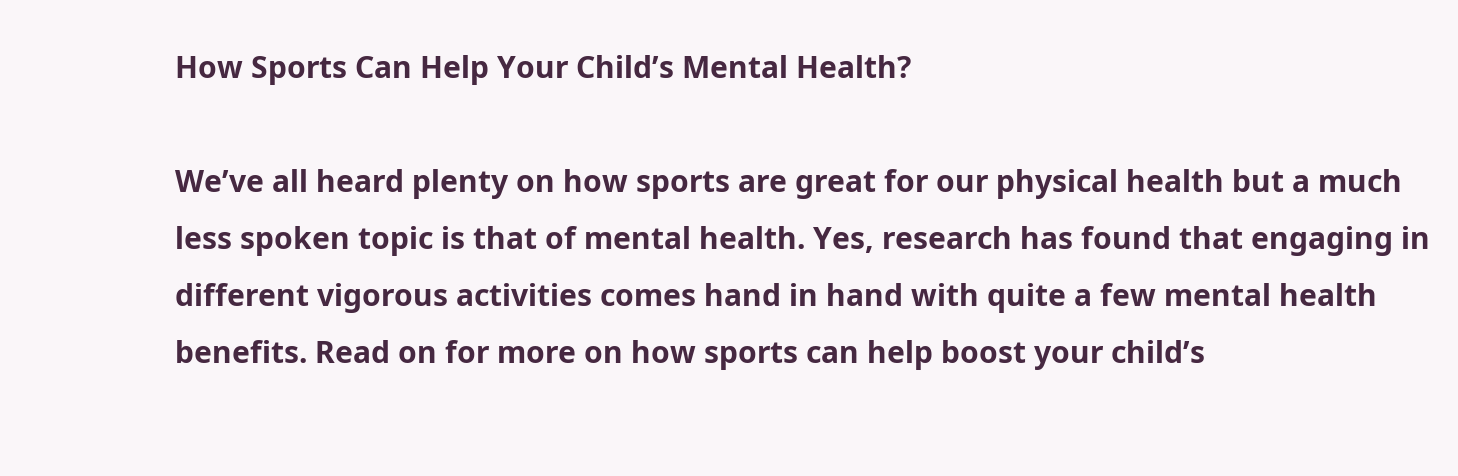How Sports Can Help Your Child’s Mental Health?

We’ve all heard plenty on how sports are great for our physical health but a much less spoken topic is that of mental health. Yes, research has found that engaging in different vigorous activities comes hand in hand with quite a few mental health benefits. Read on for more on how sports can help boost your child’s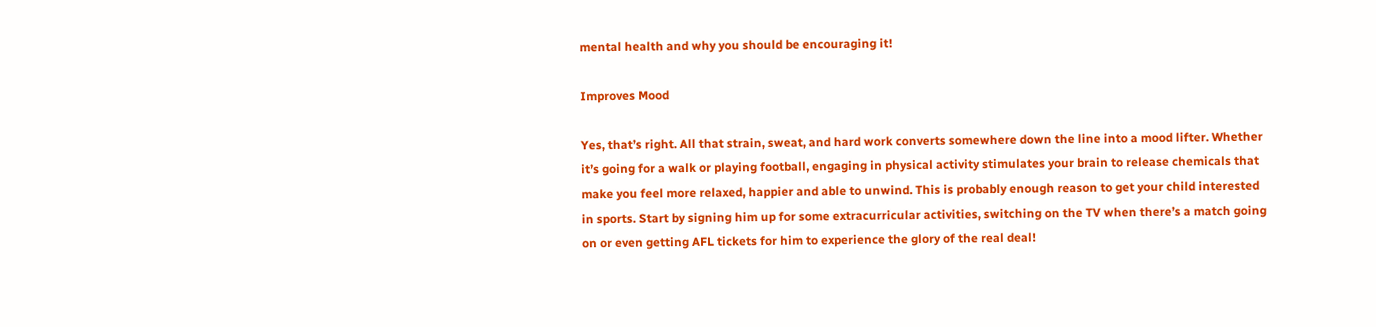mental health and why you should be encouraging it!

Improves Mood

Yes, that’s right. All that strain, sweat, and hard work converts somewhere down the line into a mood lifter. Whether it’s going for a walk or playing football, engaging in physical activity stimulates your brain to release chemicals that make you feel more relaxed, happier and able to unwind. This is probably enough reason to get your child interested in sports. Start by signing him up for some extracurricular activities, switching on the TV when there’s a match going on or even getting AFL tickets for him to experience the glory of the real deal!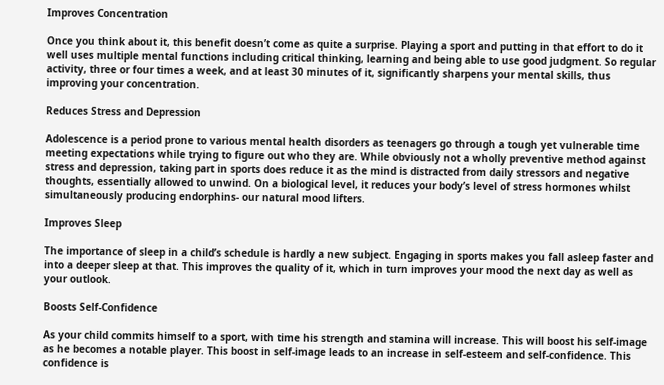Improves Concentration

Once you think about it, this benefit doesn’t come as quite a surprise. Playing a sport and putting in that effort to do it well uses multiple mental functions including critical thinking, learning and being able to use good judgment. So regular activity, three or four times a week, and at least 30 minutes of it, significantly sharpens your mental skills, thus improving your concentration.

Reduces Stress and Depression

Adolescence is a period prone to various mental health disorders as teenagers go through a tough yet vulnerable time meeting expectations while trying to figure out who they are. While obviously not a wholly preventive method against stress and depression, taking part in sports does reduce it as the mind is distracted from daily stressors and negative thoughts, essentially allowed to unwind. On a biological level, it reduces your body’s level of stress hormones whilst simultaneously producing endorphins- our natural mood lifters.

Improves Sleep

The importance of sleep in a child’s schedule is hardly a new subject. Engaging in sports makes you fall asleep faster and into a deeper sleep at that. This improves the quality of it, which in turn improves your mood the next day as well as your outlook.

Boosts Self-Confidence

As your child commits himself to a sport, with time his strength and stamina will increase. This will boost his self-image as he becomes a notable player. This boost in self-image leads to an increase in self-esteem and self-confidence. This confidence is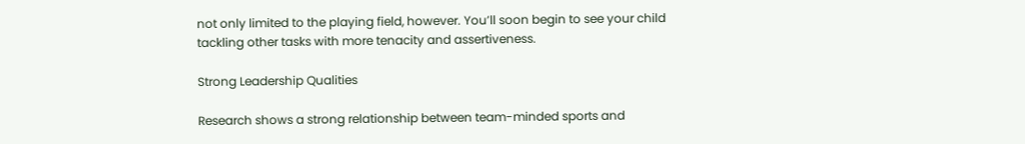not only limited to the playing field, however. You’ll soon begin to see your child tackling other tasks with more tenacity and assertiveness.

Strong Leadership Qualities

Research shows a strong relationship between team-minded sports and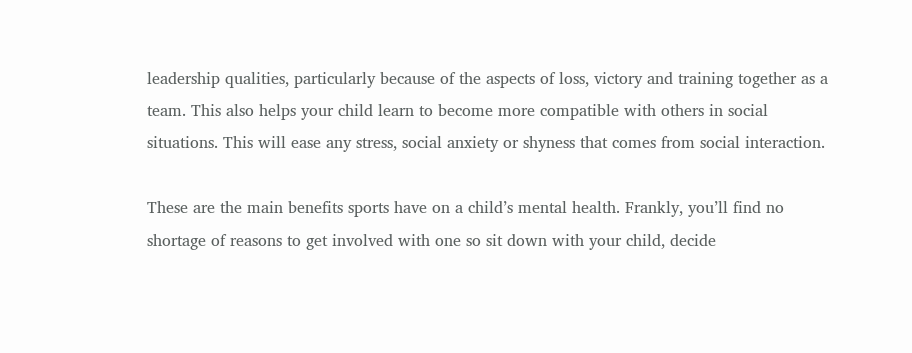leadership qualities, particularly because of the aspects of loss, victory and training together as a team. This also helps your child learn to become more compatible with others in social situations. This will ease any stress, social anxiety or shyness that comes from social interaction.

These are the main benefits sports have on a child’s mental health. Frankly, you’ll find no shortage of reasons to get involved with one so sit down with your child, decide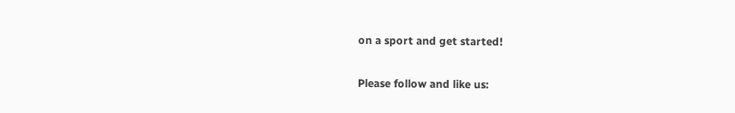on a sport and get started!

Please follow and like us: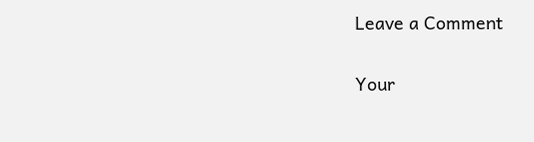Leave a Comment

Your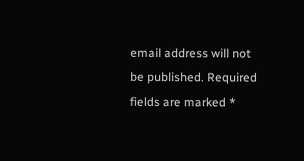email address will not be published. Required fields are marked *